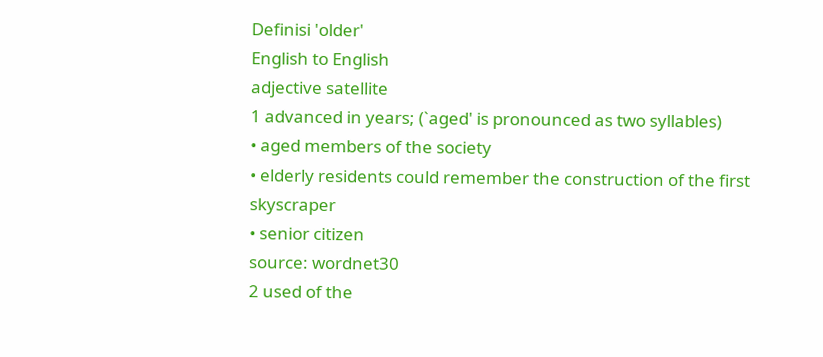Definisi 'older'
English to English
adjective satellite
1 advanced in years; (`aged' is pronounced as two syllables)
• aged members of the society
• elderly residents could remember the construction of the first skyscraper
• senior citizen
source: wordnet30
2 used of the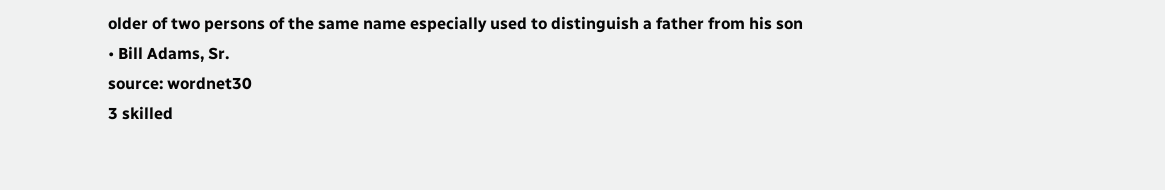older of two persons of the same name especially used to distinguish a father from his son
• Bill Adams, Sr.
source: wordnet30
3 skilled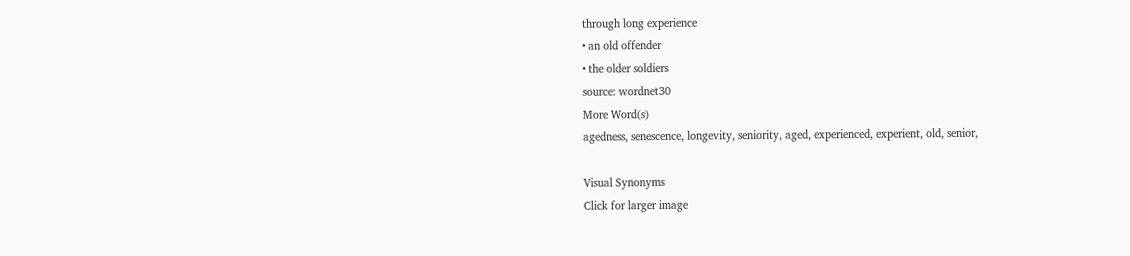through long experience
• an old offender
• the older soldiers
source: wordnet30
More Word(s)
agedness, senescence, longevity, seniority, aged, experienced, experient, old, senior,

Visual Synonyms
Click for larger image